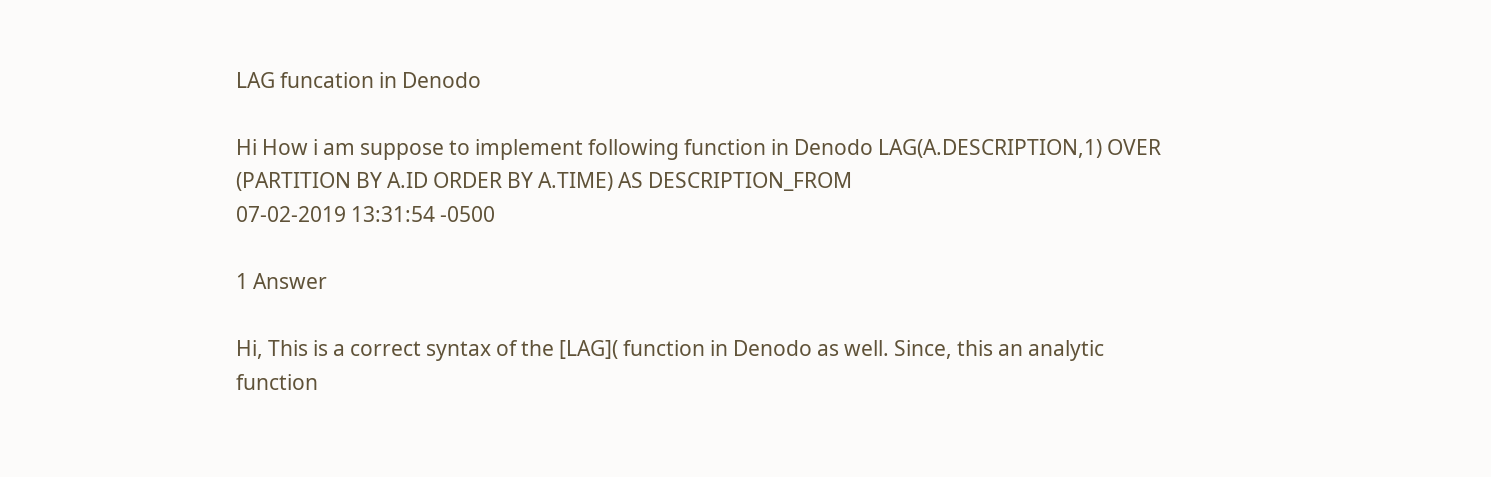LAG funcation in Denodo

Hi How i am suppose to implement following function in Denodo LAG(A.DESCRIPTION,1) OVER (PARTITION BY A.ID ORDER BY A.TIME) AS DESCRIPTION_FROM
07-02-2019 13:31:54 -0500

1 Answer

Hi, This is a correct syntax of the [LAG]( function in Denodo as well. Since, this an analytic function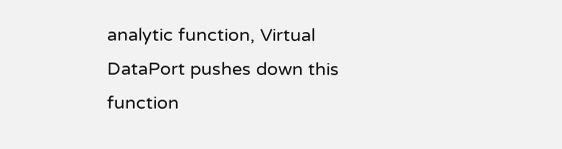analytic function, Virtual DataPort pushes down this function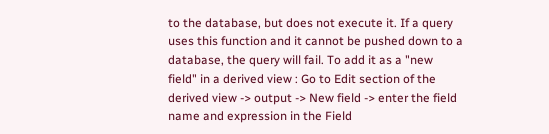to the database, but does not execute it. If a query uses this function and it cannot be pushed down to a database, the query will fail. To add it as a "new field" in a derived view : Go to Edit section of the derived view -> output -> New field -> enter the field name and expression in the Field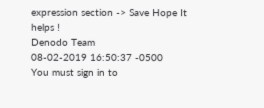expression section -> Save Hope It helps !
Denodo Team
08-02-2019 16:50:37 -0500
You must sign in to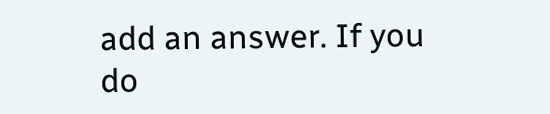add an answer. If you do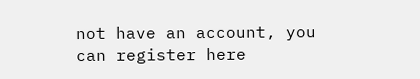not have an account, you can register here